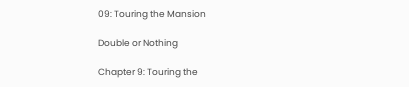09: Touring the Mansion

Double or Nothing

Chapter 9: Touring the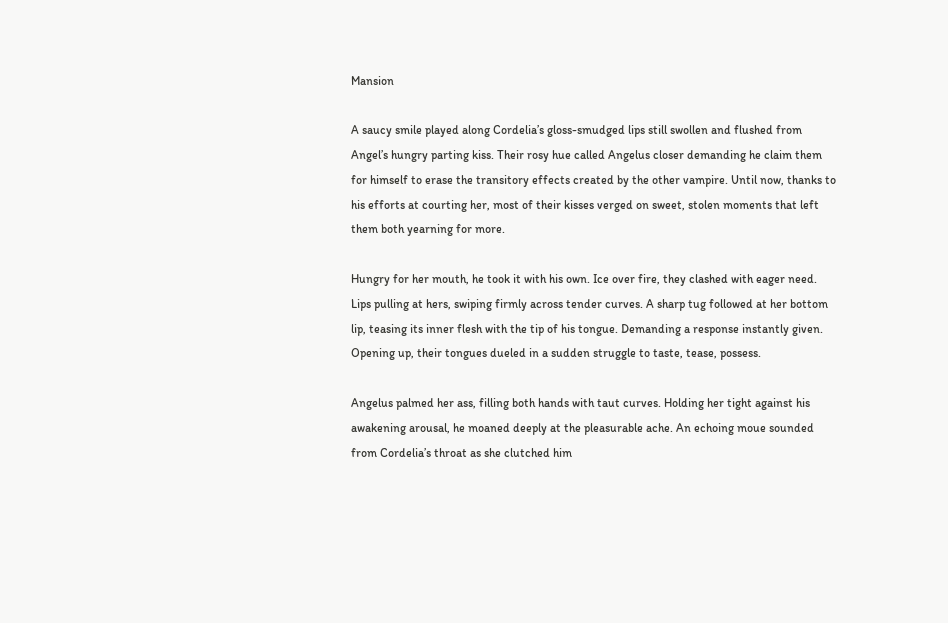Mansion

A saucy smile played along Cordelia’s gloss-smudged lips still swollen and flushed from Angel’s hungry parting kiss. Their rosy hue called Angelus closer demanding he claim them for himself to erase the transitory effects created by the other vampire. Until now, thanks to his efforts at courting her, most of their kisses verged on sweet, stolen moments that left them both yearning for more.

Hungry for her mouth, he took it with his own. Ice over fire, they clashed with eager need. Lips pulling at hers, swiping firmly across tender curves. A sharp tug followed at her bottom lip, teasing its inner flesh with the tip of his tongue. Demanding a response instantly given. Opening up, their tongues dueled in a sudden struggle to taste, tease, possess.

Angelus palmed her ass, filling both hands with taut curves. Holding her tight against his awakening arousal, he moaned deeply at the pleasurable ache. An echoing moue sounded from Cordelia’s throat as she clutched him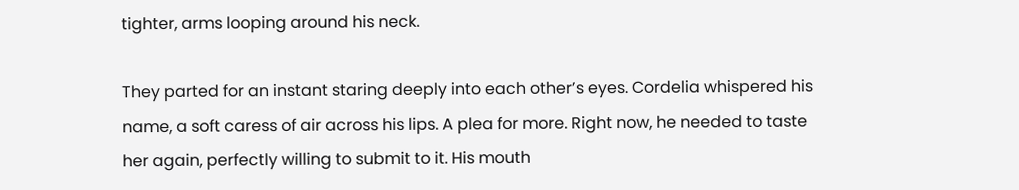tighter, arms looping around his neck.

They parted for an instant staring deeply into each other’s eyes. Cordelia whispered his name, a soft caress of air across his lips. A plea for more. Right now, he needed to taste her again, perfectly willing to submit to it. His mouth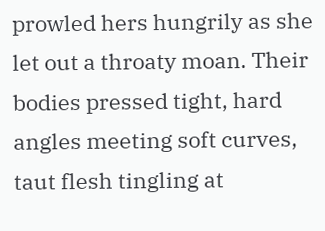prowled hers hungrily as she let out a throaty moan. Their bodies pressed tight, hard angles meeting soft curves, taut flesh tingling at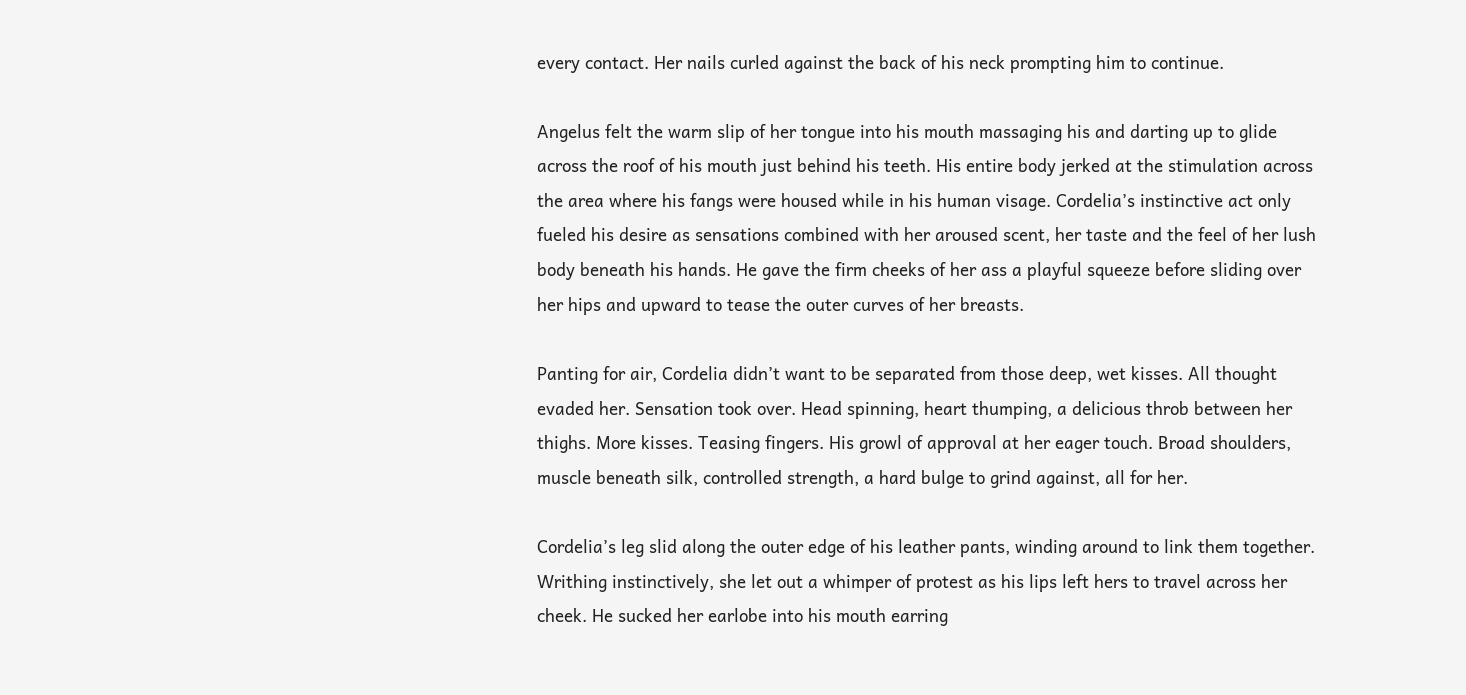every contact. Her nails curled against the back of his neck prompting him to continue.

Angelus felt the warm slip of her tongue into his mouth massaging his and darting up to glide across the roof of his mouth just behind his teeth. His entire body jerked at the stimulation across the area where his fangs were housed while in his human visage. Cordelia’s instinctive act only fueled his desire as sensations combined with her aroused scent, her taste and the feel of her lush body beneath his hands. He gave the firm cheeks of her ass a playful squeeze before sliding over her hips and upward to tease the outer curves of her breasts.

Panting for air, Cordelia didn’t want to be separated from those deep, wet kisses. All thought evaded her. Sensation took over. Head spinning, heart thumping, a delicious throb between her thighs. More kisses. Teasing fingers. His growl of approval at her eager touch. Broad shoulders, muscle beneath silk, controlled strength, a hard bulge to grind against, all for her.

Cordelia’s leg slid along the outer edge of his leather pants, winding around to link them together. Writhing instinctively, she let out a whimper of protest as his lips left hers to travel across her cheek. He sucked her earlobe into his mouth earring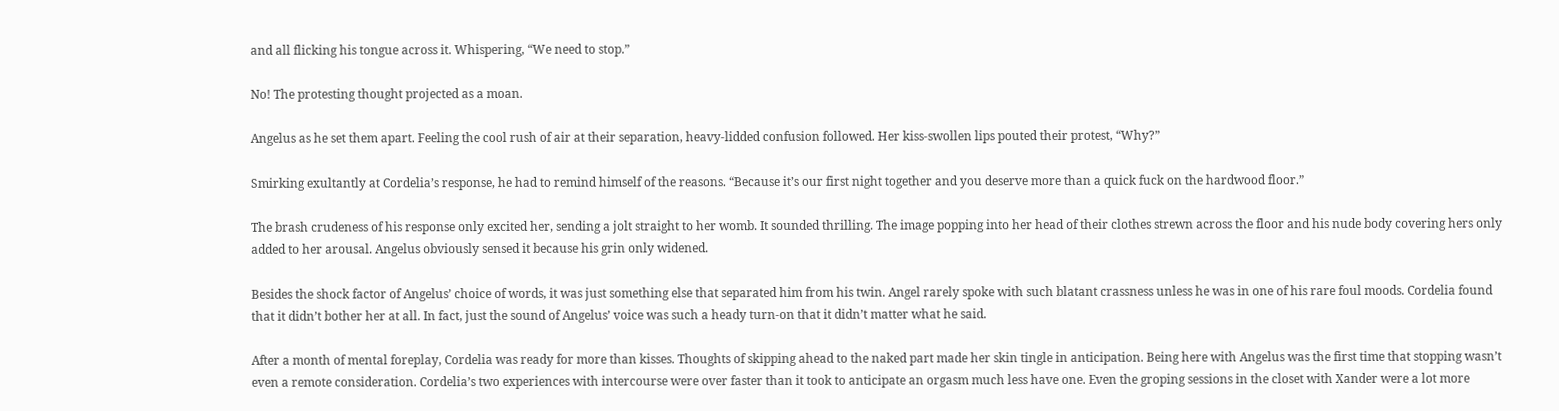and all flicking his tongue across it. Whispering, “We need to stop.”

No! The protesting thought projected as a moan.

Angelus as he set them apart. Feeling the cool rush of air at their separation, heavy-lidded confusion followed. Her kiss-swollen lips pouted their protest, “Why?”

Smirking exultantly at Cordelia’s response, he had to remind himself of the reasons. “Because it’s our first night together and you deserve more than a quick fuck on the hardwood floor.”

The brash crudeness of his response only excited her, sending a jolt straight to her womb. It sounded thrilling. The image popping into her head of their clothes strewn across the floor and his nude body covering hers only added to her arousal. Angelus obviously sensed it because his grin only widened.

Besides the shock factor of Angelus’ choice of words, it was just something else that separated him from his twin. Angel rarely spoke with such blatant crassness unless he was in one of his rare foul moods. Cordelia found that it didn’t bother her at all. In fact, just the sound of Angelus’ voice was such a heady turn-on that it didn’t matter what he said.

After a month of mental foreplay, Cordelia was ready for more than kisses. Thoughts of skipping ahead to the naked part made her skin tingle in anticipation. Being here with Angelus was the first time that stopping wasn’t even a remote consideration. Cordelia’s two experiences with intercourse were over faster than it took to anticipate an orgasm much less have one. Even the groping sessions in the closet with Xander were a lot more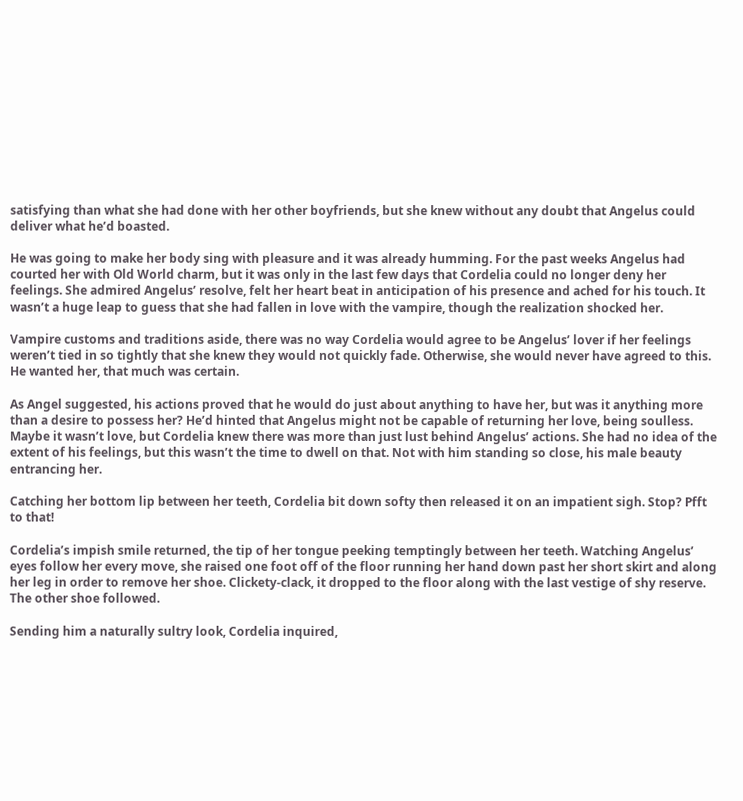satisfying than what she had done with her other boyfriends, but she knew without any doubt that Angelus could deliver what he’d boasted.

He was going to make her body sing with pleasure and it was already humming. For the past weeks Angelus had courted her with Old World charm, but it was only in the last few days that Cordelia could no longer deny her feelings. She admired Angelus’ resolve, felt her heart beat in anticipation of his presence and ached for his touch. It wasn’t a huge leap to guess that she had fallen in love with the vampire, though the realization shocked her.

Vampire customs and traditions aside, there was no way Cordelia would agree to be Angelus’ lover if her feelings weren’t tied in so tightly that she knew they would not quickly fade. Otherwise, she would never have agreed to this. He wanted her, that much was certain.

As Angel suggested, his actions proved that he would do just about anything to have her, but was it anything more than a desire to possess her? He’d hinted that Angelus might not be capable of returning her love, being soulless. Maybe it wasn’t love, but Cordelia knew there was more than just lust behind Angelus’ actions. She had no idea of the extent of his feelings, but this wasn’t the time to dwell on that. Not with him standing so close, his male beauty entrancing her.

Catching her bottom lip between her teeth, Cordelia bit down softy then released it on an impatient sigh. Stop? Pfft to that!

Cordelia’s impish smile returned, the tip of her tongue peeking temptingly between her teeth. Watching Angelus’ eyes follow her every move, she raised one foot off of the floor running her hand down past her short skirt and along her leg in order to remove her shoe. Clickety-clack, it dropped to the floor along with the last vestige of shy reserve. The other shoe followed.

Sending him a naturally sultry look, Cordelia inquired,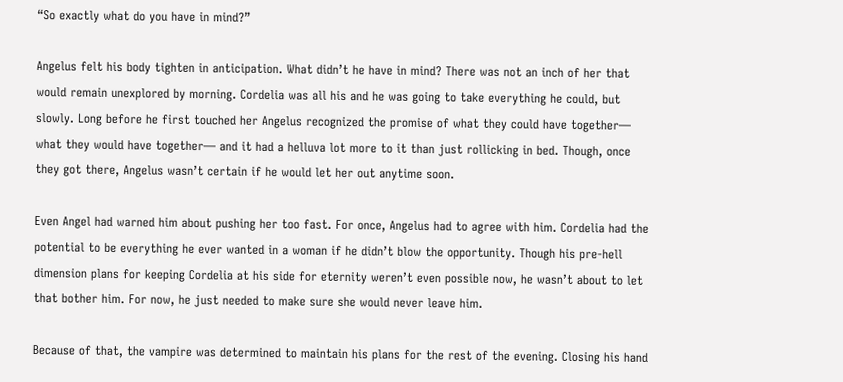“So exactly what do you have in mind?”

Angelus felt his body tighten in anticipation. What didn’t he have in mind? There was not an inch of her that would remain unexplored by morning. Cordelia was all his and he was going to take everything he could, but slowly. Long before he first touched her Angelus recognized the promise of what they could have together— what they would have together— and it had a helluva lot more to it than just rollicking in bed. Though, once they got there, Angelus wasn’t certain if he would let her out anytime soon.

Even Angel had warned him about pushing her too fast. For once, Angelus had to agree with him. Cordelia had the potential to be everything he ever wanted in a woman if he didn’t blow the opportunity. Though his pre-hell dimension plans for keeping Cordelia at his side for eternity weren’t even possible now, he wasn’t about to let that bother him. For now, he just needed to make sure she would never leave him.

Because of that, the vampire was determined to maintain his plans for the rest of the evening. Closing his hand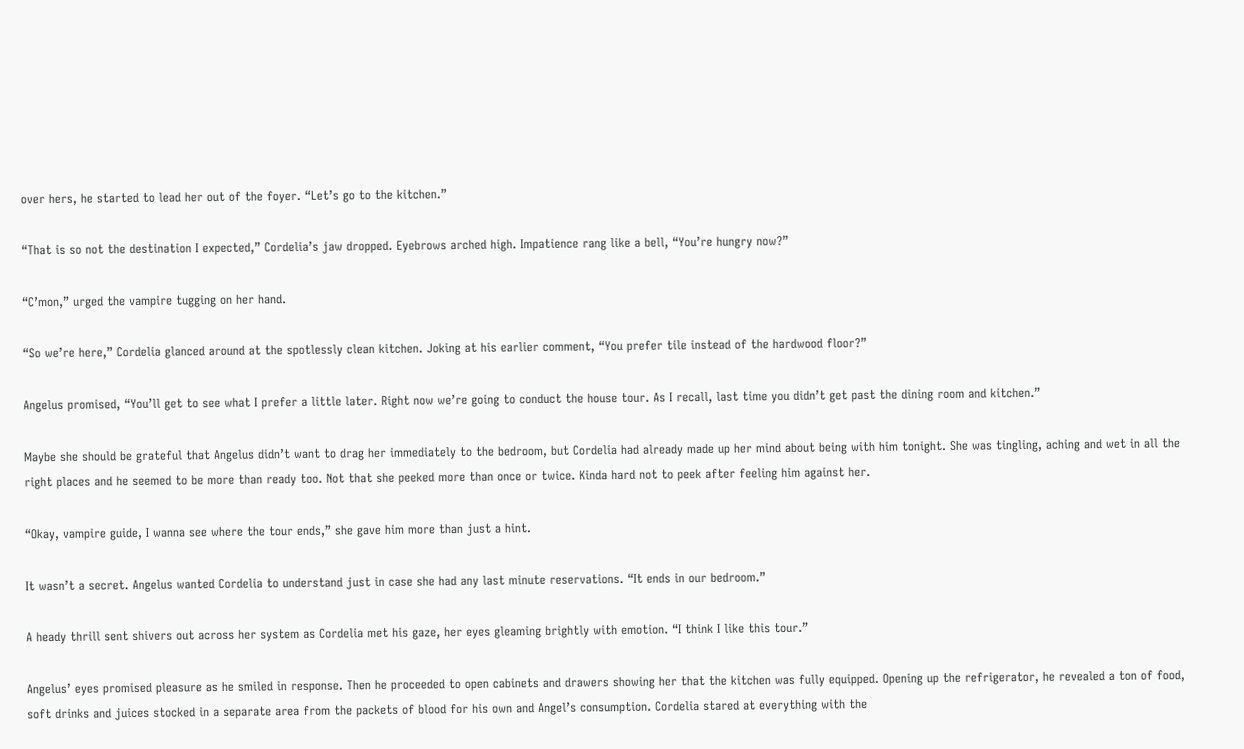over hers, he started to lead her out of the foyer. “Let’s go to the kitchen.”

“That is so not the destination I expected,” Cordelia’s jaw dropped. Eyebrows arched high. Impatience rang like a bell, “You’re hungry now?”

“C’mon,” urged the vampire tugging on her hand.

“So we’re here,” Cordelia glanced around at the spotlessly clean kitchen. Joking at his earlier comment, “You prefer tile instead of the hardwood floor?”

Angelus promised, “You’ll get to see what I prefer a little later. Right now we’re going to conduct the house tour. As I recall, last time you didn’t get past the dining room and kitchen.”

Maybe she should be grateful that Angelus didn’t want to drag her immediately to the bedroom, but Cordelia had already made up her mind about being with him tonight. She was tingling, aching and wet in all the right places and he seemed to be more than ready too. Not that she peeked more than once or twice. Kinda hard not to peek after feeling him against her.

“Okay, vampire guide, I wanna see where the tour ends,” she gave him more than just a hint.

It wasn’t a secret. Angelus wanted Cordelia to understand just in case she had any last minute reservations. “It ends in our bedroom.”

A heady thrill sent shivers out across her system as Cordelia met his gaze, her eyes gleaming brightly with emotion. “I think I like this tour.”

Angelus’ eyes promised pleasure as he smiled in response. Then he proceeded to open cabinets and drawers showing her that the kitchen was fully equipped. Opening up the refrigerator, he revealed a ton of food, soft drinks and juices stocked in a separate area from the packets of blood for his own and Angel’s consumption. Cordelia stared at everything with the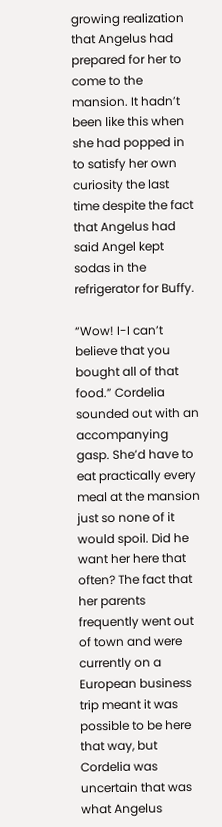growing realization that Angelus had prepared for her to come to the mansion. It hadn’t been like this when she had popped in to satisfy her own curiosity the last time despite the fact that Angelus had said Angel kept sodas in the refrigerator for Buffy.

“Wow! I-I can’t believe that you bought all of that food.” Cordelia sounded out with an accompanying gasp. She’d have to eat practically every meal at the mansion just so none of it would spoil. Did he want her here that often? The fact that her parents frequently went out of town and were currently on a European business trip meant it was possible to be here that way, but Cordelia was uncertain that was what Angelus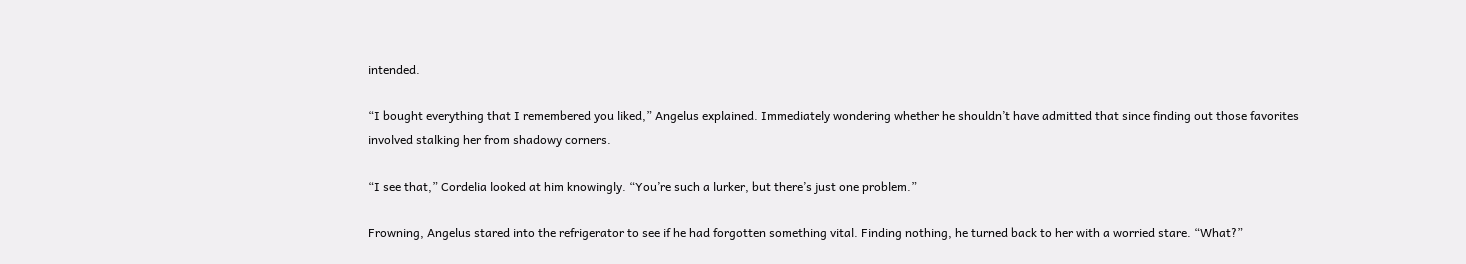intended.

“I bought everything that I remembered you liked,” Angelus explained. Immediately wondering whether he shouldn’t have admitted that since finding out those favorites involved stalking her from shadowy corners.

“I see that,” Cordelia looked at him knowingly. “You’re such a lurker, but there’s just one problem.”

Frowning, Angelus stared into the refrigerator to see if he had forgotten something vital. Finding nothing, he turned back to her with a worried stare. “What?”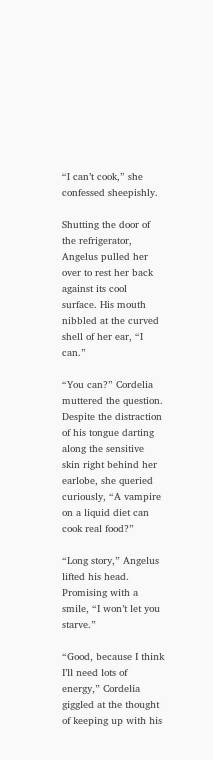“I can’t cook,” she confessed sheepishly.

Shutting the door of the refrigerator, Angelus pulled her over to rest her back against its cool surface. His mouth nibbled at the curved shell of her ear, “I can.”

“You can?” Cordelia muttered the question. Despite the distraction of his tongue darting along the sensitive skin right behind her earlobe, she queried curiously, “A vampire on a liquid diet can cook real food?”

“Long story,” Angelus lifted his head. Promising with a smile, “I won’t let you starve.”

“Good, because I think I’ll need lots of energy,” Cordelia giggled at the thought of keeping up with his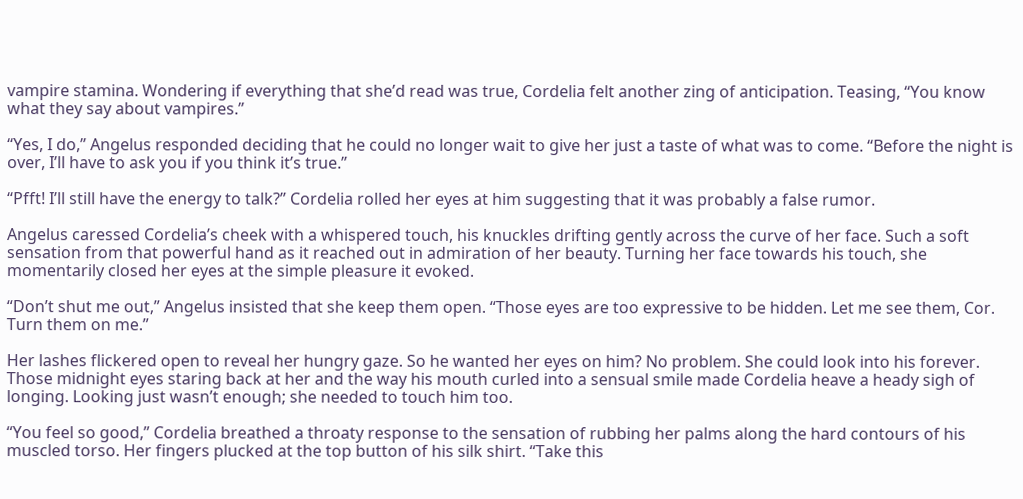vampire stamina. Wondering if everything that she’d read was true, Cordelia felt another zing of anticipation. Teasing, “You know what they say about vampires.”

“Yes, I do,” Angelus responded deciding that he could no longer wait to give her just a taste of what was to come. “Before the night is over, I’ll have to ask you if you think it’s true.”

“Pfft! I’ll still have the energy to talk?” Cordelia rolled her eyes at him suggesting that it was probably a false rumor.

Angelus caressed Cordelia’s cheek with a whispered touch, his knuckles drifting gently across the curve of her face. Such a soft sensation from that powerful hand as it reached out in admiration of her beauty. Turning her face towards his touch, she momentarily closed her eyes at the simple pleasure it evoked.

“Don’t shut me out,” Angelus insisted that she keep them open. “Those eyes are too expressive to be hidden. Let me see them, Cor. Turn them on me.”

Her lashes flickered open to reveal her hungry gaze. So he wanted her eyes on him? No problem. She could look into his forever. Those midnight eyes staring back at her and the way his mouth curled into a sensual smile made Cordelia heave a heady sigh of longing. Looking just wasn’t enough; she needed to touch him too.

“You feel so good,” Cordelia breathed a throaty response to the sensation of rubbing her palms along the hard contours of his muscled torso. Her fingers plucked at the top button of his silk shirt. “Take this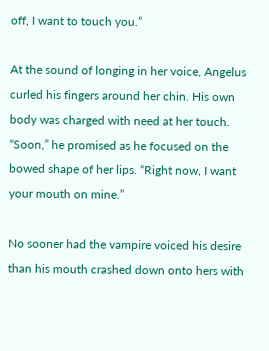off, I want to touch you.”

At the sound of longing in her voice, Angelus curled his fingers around her chin. His own body was charged with need at her touch. “Soon,” he promised as he focused on the bowed shape of her lips. “Right now, I want your mouth on mine.”

No sooner had the vampire voiced his desire than his mouth crashed down onto hers with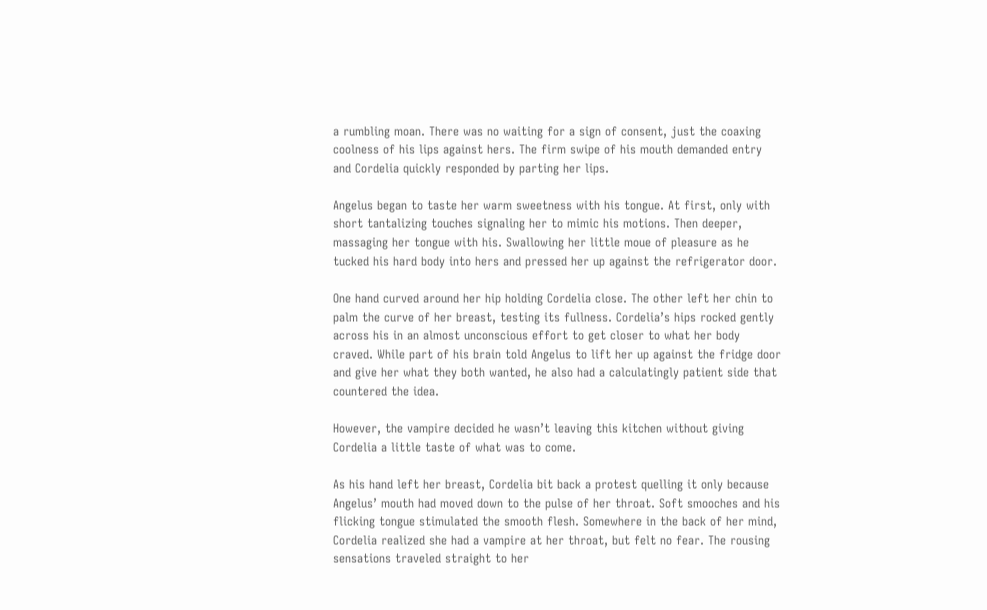a rumbling moan. There was no waiting for a sign of consent, just the coaxing coolness of his lips against hers. The firm swipe of his mouth demanded entry and Cordelia quickly responded by parting her lips.

Angelus began to taste her warm sweetness with his tongue. At first, only with short tantalizing touches signaling her to mimic his motions. Then deeper, massaging her tongue with his. Swallowing her little moue of pleasure as he tucked his hard body into hers and pressed her up against the refrigerator door.

One hand curved around her hip holding Cordelia close. The other left her chin to palm the curve of her breast, testing its fullness. Cordelia’s hips rocked gently across his in an almost unconscious effort to get closer to what her body craved. While part of his brain told Angelus to lift her up against the fridge door and give her what they both wanted, he also had a calculatingly patient side that countered the idea.

However, the vampire decided he wasn’t leaving this kitchen without giving Cordelia a little taste of what was to come.

As his hand left her breast, Cordelia bit back a protest quelling it only because Angelus’ mouth had moved down to the pulse of her throat. Soft smooches and his flicking tongue stimulated the smooth flesh. Somewhere in the back of her mind, Cordelia realized she had a vampire at her throat, but felt no fear. The rousing sensations traveled straight to her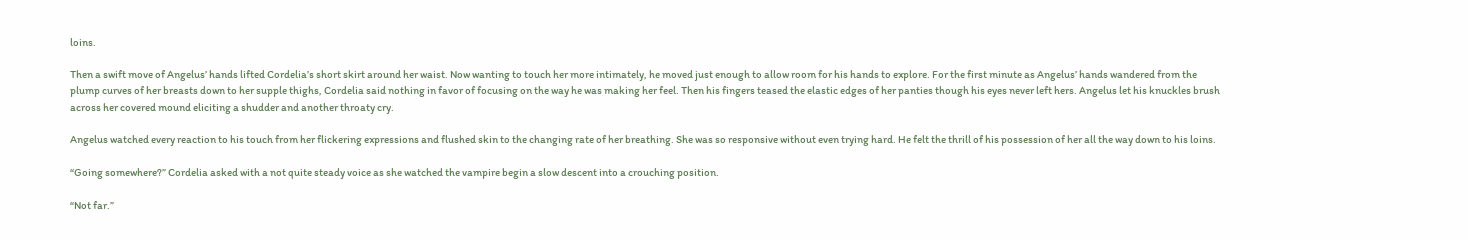loins.

Then a swift move of Angelus’ hands lifted Cordelia’s short skirt around her waist. Now wanting to touch her more intimately, he moved just enough to allow room for his hands to explore. For the first minute as Angelus’ hands wandered from the plump curves of her breasts down to her supple thighs, Cordelia said nothing in favor of focusing on the way he was making her feel. Then his fingers teased the elastic edges of her panties though his eyes never left hers. Angelus let his knuckles brush across her covered mound eliciting a shudder and another throaty cry.

Angelus watched every reaction to his touch from her flickering expressions and flushed skin to the changing rate of her breathing. She was so responsive without even trying hard. He felt the thrill of his possession of her all the way down to his loins.

“Going somewhere?” Cordelia asked with a not quite steady voice as she watched the vampire begin a slow descent into a crouching position.

“Not far.”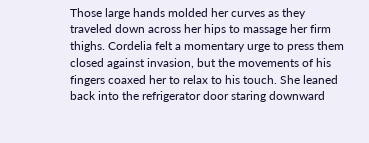Those large hands molded her curves as they traveled down across her hips to massage her firm thighs. Cordelia felt a momentary urge to press them closed against invasion, but the movements of his fingers coaxed her to relax to his touch. She leaned back into the refrigerator door staring downward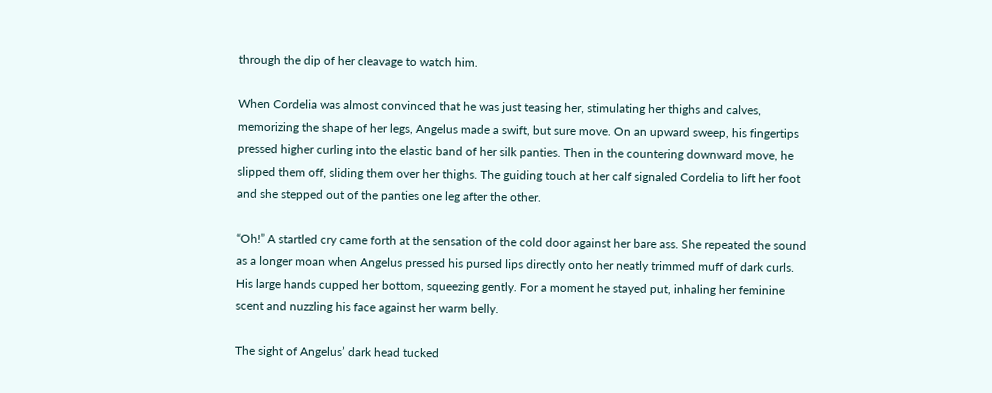through the dip of her cleavage to watch him.

When Cordelia was almost convinced that he was just teasing her, stimulating her thighs and calves, memorizing the shape of her legs, Angelus made a swift, but sure move. On an upward sweep, his fingertips pressed higher curling into the elastic band of her silk panties. Then in the countering downward move, he slipped them off, sliding them over her thighs. The guiding touch at her calf signaled Cordelia to lift her foot and she stepped out of the panties one leg after the other.

“Oh!” A startled cry came forth at the sensation of the cold door against her bare ass. She repeated the sound as a longer moan when Angelus pressed his pursed lips directly onto her neatly trimmed muff of dark curls. His large hands cupped her bottom, squeezing gently. For a moment he stayed put, inhaling her feminine scent and nuzzling his face against her warm belly.

The sight of Angelus’ dark head tucked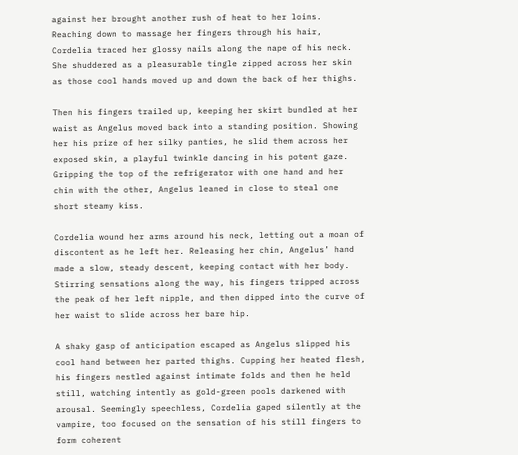against her brought another rush of heat to her loins. Reaching down to massage her fingers through his hair, Cordelia traced her glossy nails along the nape of his neck. She shuddered as a pleasurable tingle zipped across her skin as those cool hands moved up and down the back of her thighs.

Then his fingers trailed up, keeping her skirt bundled at her waist as Angelus moved back into a standing position. Showing her his prize of her silky panties, he slid them across her exposed skin, a playful twinkle dancing in his potent gaze. Gripping the top of the refrigerator with one hand and her chin with the other, Angelus leaned in close to steal one short steamy kiss.

Cordelia wound her arms around his neck, letting out a moan of discontent as he left her. Releasing her chin, Angelus’ hand made a slow, steady descent, keeping contact with her body. Stirring sensations along the way, his fingers tripped across the peak of her left nipple, and then dipped into the curve of her waist to slide across her bare hip.

A shaky gasp of anticipation escaped as Angelus slipped his cool hand between her parted thighs. Cupping her heated flesh, his fingers nestled against intimate folds and then he held still, watching intently as gold-green pools darkened with arousal. Seemingly speechless, Cordelia gaped silently at the vampire, too focused on the sensation of his still fingers to form coherent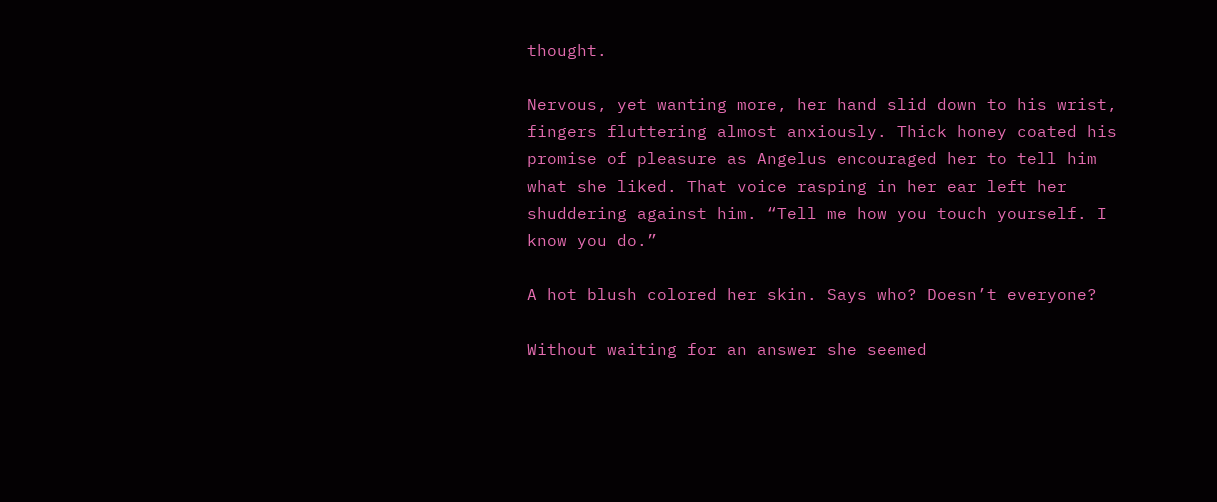thought.

Nervous, yet wanting more, her hand slid down to his wrist, fingers fluttering almost anxiously. Thick honey coated his promise of pleasure as Angelus encouraged her to tell him what she liked. That voice rasping in her ear left her shuddering against him. “Tell me how you touch yourself. I know you do.”

A hot blush colored her skin. Says who? Doesn’t everyone?

Without waiting for an answer she seemed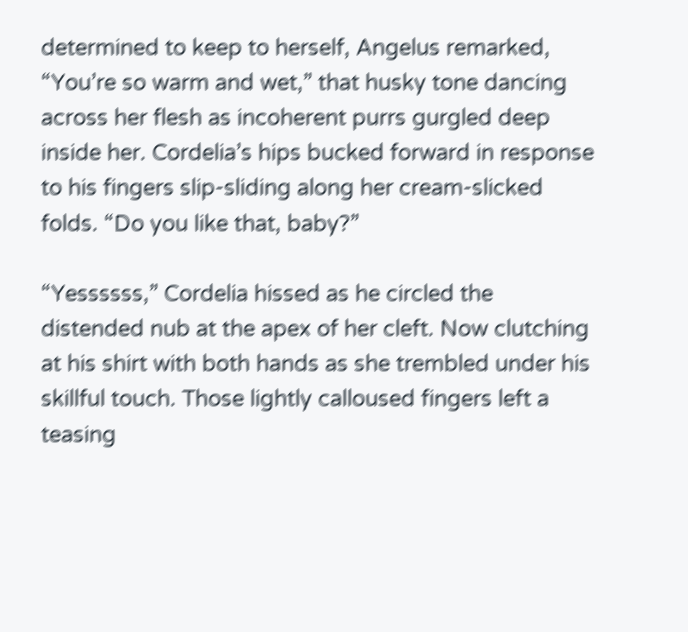determined to keep to herself, Angelus remarked, “You’re so warm and wet,” that husky tone dancing across her flesh as incoherent purrs gurgled deep inside her. Cordelia’s hips bucked forward in response to his fingers slip-sliding along her cream-slicked folds. “Do you like that, baby?”

“Yessssss,” Cordelia hissed as he circled the distended nub at the apex of her cleft. Now clutching at his shirt with both hands as she trembled under his skillful touch. Those lightly calloused fingers left a teasing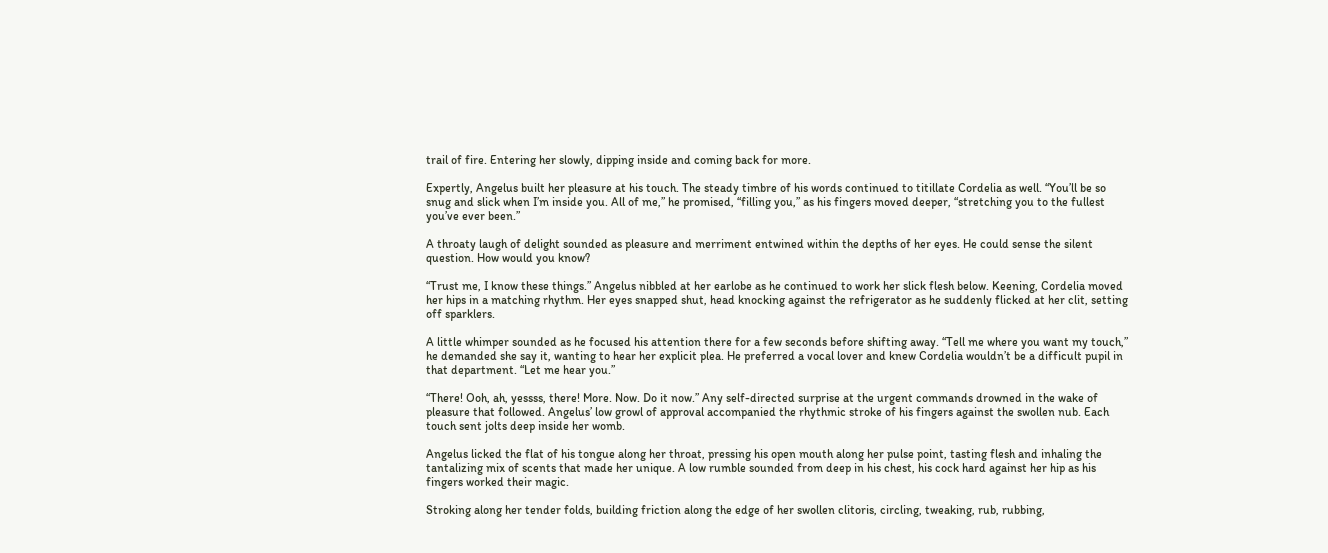trail of fire. Entering her slowly, dipping inside and coming back for more.

Expertly, Angelus built her pleasure at his touch. The steady timbre of his words continued to titillate Cordelia as well. “You’ll be so snug and slick when I’m inside you. All of me,” he promised, “filling you,” as his fingers moved deeper, “stretching you to the fullest you’ve ever been.”

A throaty laugh of delight sounded as pleasure and merriment entwined within the depths of her eyes. He could sense the silent question. How would you know?

“Trust me, I know these things.” Angelus nibbled at her earlobe as he continued to work her slick flesh below. Keening, Cordelia moved her hips in a matching rhythm. Her eyes snapped shut, head knocking against the refrigerator as he suddenly flicked at her clit, setting off sparklers.

A little whimper sounded as he focused his attention there for a few seconds before shifting away. “Tell me where you want my touch,” he demanded she say it, wanting to hear her explicit plea. He preferred a vocal lover and knew Cordelia wouldn’t be a difficult pupil in that department. “Let me hear you.”

“There! Ooh, ah, yessss, there! More. Now. Do it now.” Any self-directed surprise at the urgent commands drowned in the wake of pleasure that followed. Angelus’ low growl of approval accompanied the rhythmic stroke of his fingers against the swollen nub. Each touch sent jolts deep inside her womb.

Angelus licked the flat of his tongue along her throat, pressing his open mouth along her pulse point, tasting flesh and inhaling the tantalizing mix of scents that made her unique. A low rumble sounded from deep in his chest, his cock hard against her hip as his fingers worked their magic.

Stroking along her tender folds, building friction along the edge of her swollen clitoris, circling, tweaking, rub, rubbing,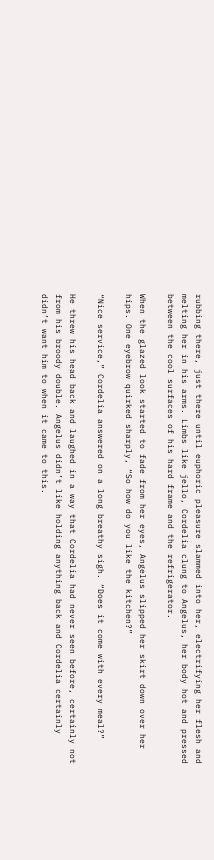rubbing there, just there until euphoric pleasure slammed into her, electrifying her flesh and melting her in his arms. Limbs like jello, Cordelia clung to Angelus, her body hot and pressed between the cool surfaces of his hard frame and the refrigerator.

When the glazed look started to fade from her eyes, Angelus slipped her skirt down over her hips. One eyebrow quirked sharply, “So how do you like the kitchen?”

“Nice service,” Cordelia answered on a long breathy sigh. “Does it come with every meal?”

He threw his head back and laughed in a way that Cordelia had never seen before, certainly not from his broody double. Angelus didn’t like holding anything back and Cordelia certainly didn’t want him to when it came to this.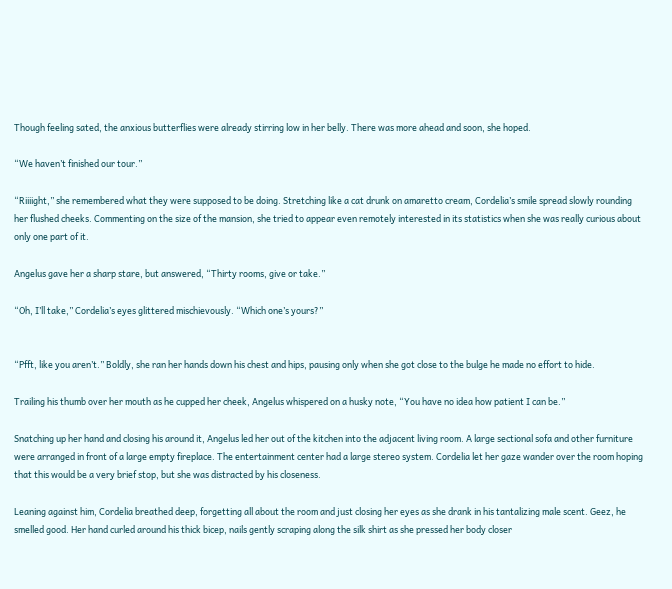Though feeling sated, the anxious butterflies were already stirring low in her belly. There was more ahead and soon, she hoped.

“We haven’t finished our tour.”

“Riiiight,” she remembered what they were supposed to be doing. Stretching like a cat drunk on amaretto cream, Cordelia’s smile spread slowly rounding her flushed cheeks. Commenting on the size of the mansion, she tried to appear even remotely interested in its statistics when she was really curious about only one part of it.

Angelus gave her a sharp stare, but answered, “Thirty rooms, give or take.”

“Oh, I’ll take,” Cordelia’s eyes glittered mischievously. “Which one’s yours?”


“Pfft, like you aren’t.” Boldly, she ran her hands down his chest and hips, pausing only when she got close to the bulge he made no effort to hide.

Trailing his thumb over her mouth as he cupped her cheek, Angelus whispered on a husky note, “You have no idea how patient I can be.”

Snatching up her hand and closing his around it, Angelus led her out of the kitchen into the adjacent living room. A large sectional sofa and other furniture were arranged in front of a large empty fireplace. The entertainment center had a large stereo system. Cordelia let her gaze wander over the room hoping that this would be a very brief stop, but she was distracted by his closeness.

Leaning against him, Cordelia breathed deep, forgetting all about the room and just closing her eyes as she drank in his tantalizing male scent. Geez, he smelled good. Her hand curled around his thick bicep, nails gently scraping along the silk shirt as she pressed her body closer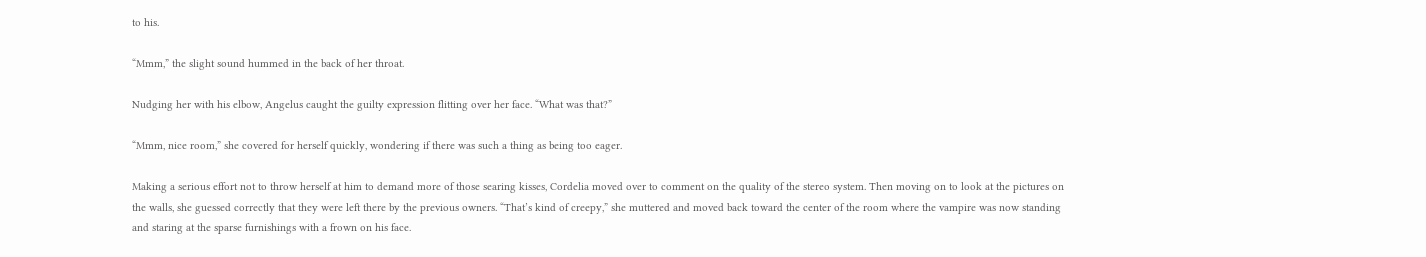to his.

“Mmm,” the slight sound hummed in the back of her throat.

Nudging her with his elbow, Angelus caught the guilty expression flitting over her face. “What was that?”

“Mmm, nice room,” she covered for herself quickly, wondering if there was such a thing as being too eager.

Making a serious effort not to throw herself at him to demand more of those searing kisses, Cordelia moved over to comment on the quality of the stereo system. Then moving on to look at the pictures on the walls, she guessed correctly that they were left there by the previous owners. “That’s kind of creepy,” she muttered and moved back toward the center of the room where the vampire was now standing and staring at the sparse furnishings with a frown on his face.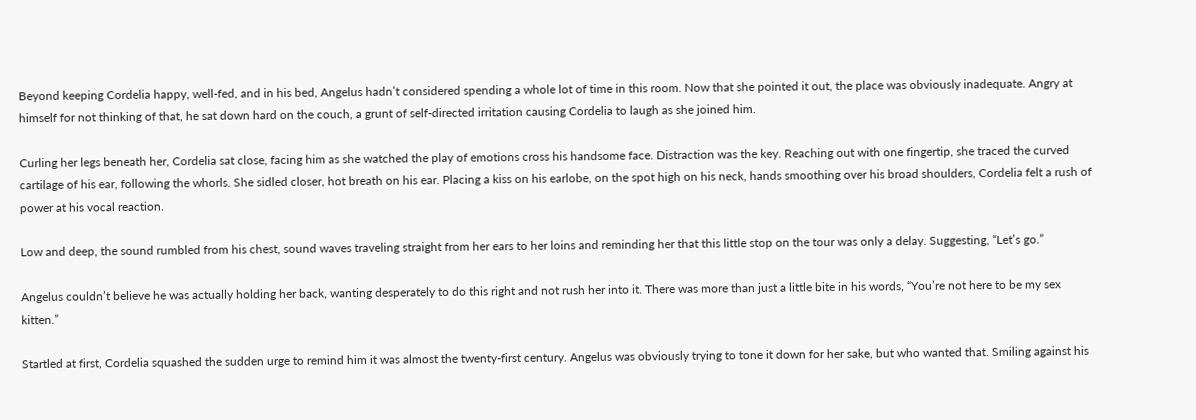Beyond keeping Cordelia happy, well-fed, and in his bed, Angelus hadn’t considered spending a whole lot of time in this room. Now that she pointed it out, the place was obviously inadequate. Angry at himself for not thinking of that, he sat down hard on the couch, a grunt of self-directed irritation causing Cordelia to laugh as she joined him.

Curling her legs beneath her, Cordelia sat close, facing him as she watched the play of emotions cross his handsome face. Distraction was the key. Reaching out with one fingertip, she traced the curved cartilage of his ear, following the whorls. She sidled closer, hot breath on his ear. Placing a kiss on his earlobe, on the spot high on his neck, hands smoothing over his broad shoulders, Cordelia felt a rush of power at his vocal reaction.

Low and deep, the sound rumbled from his chest, sound waves traveling straight from her ears to her loins and reminding her that this little stop on the tour was only a delay. Suggesting, “Let’s go.”

Angelus couldn’t believe he was actually holding her back, wanting desperately to do this right and not rush her into it. There was more than just a little bite in his words, “You’re not here to be my sex kitten.”

Startled at first, Cordelia squashed the sudden urge to remind him it was almost the twenty-first century. Angelus was obviously trying to tone it down for her sake, but who wanted that. Smiling against his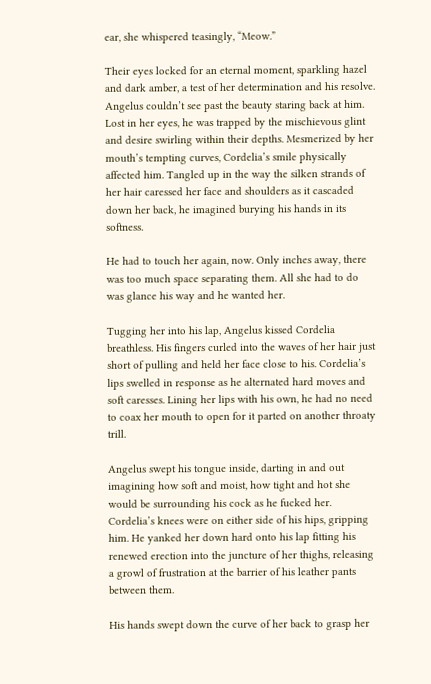ear, she whispered teasingly, “Meow.”

Their eyes locked for an eternal moment, sparkling hazel and dark amber, a test of her determination and his resolve. Angelus couldn’t see past the beauty staring back at him. Lost in her eyes, he was trapped by the mischievous glint and desire swirling within their depths. Mesmerized by her mouth’s tempting curves, Cordelia’s smile physically affected him. Tangled up in the way the silken strands of her hair caressed her face and shoulders as it cascaded down her back, he imagined burying his hands in its softness.

He had to touch her again, now. Only inches away, there was too much space separating them. All she had to do was glance his way and he wanted her.

Tugging her into his lap, Angelus kissed Cordelia breathless. His fingers curled into the waves of her hair just short of pulling and held her face close to his. Cordelia’s lips swelled in response as he alternated hard moves and soft caresses. Lining her lips with his own, he had no need to coax her mouth to open for it parted on another throaty trill.

Angelus swept his tongue inside, darting in and out imagining how soft and moist, how tight and hot she would be surrounding his cock as he fucked her. Cordelia’s knees were on either side of his hips, gripping him. He yanked her down hard onto his lap fitting his renewed erection into the juncture of her thighs, releasing a growl of frustration at the barrier of his leather pants between them.

His hands swept down the curve of her back to grasp her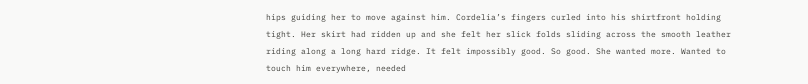hips guiding her to move against him. Cordelia’s fingers curled into his shirtfront holding tight. Her skirt had ridden up and she felt her slick folds sliding across the smooth leather riding along a long hard ridge. It felt impossibly good. So good. She wanted more. Wanted to touch him everywhere, needed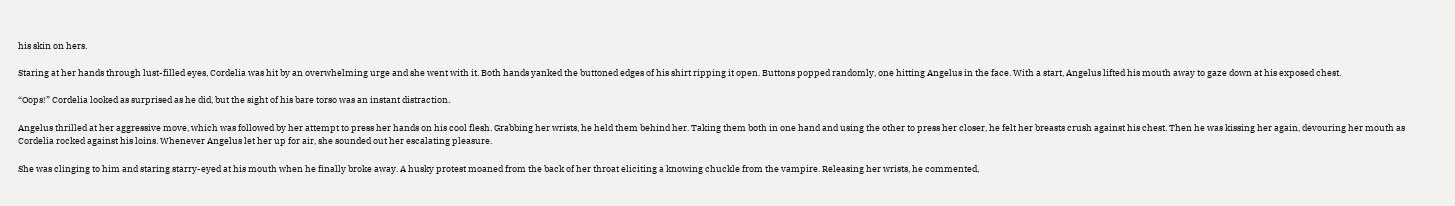his skin on hers.

Staring at her hands through lust-filled eyes, Cordelia was hit by an overwhelming urge and she went with it. Both hands yanked the buttoned edges of his shirt ripping it open. Buttons popped randomly, one hitting Angelus in the face. With a start, Angelus lifted his mouth away to gaze down at his exposed chest.

“Oops!” Cordelia looked as surprised as he did, but the sight of his bare torso was an instant distraction.

Angelus thrilled at her aggressive move, which was followed by her attempt to press her hands on his cool flesh. Grabbing her wrists, he held them behind her. Taking them both in one hand and using the other to press her closer, he felt her breasts crush against his chest. Then he was kissing her again, devouring her mouth as Cordelia rocked against his loins. Whenever Angelus let her up for air, she sounded out her escalating pleasure.

She was clinging to him and staring starry-eyed at his mouth when he finally broke away. A husky protest moaned from the back of her throat eliciting a knowing chuckle from the vampire. Releasing her wrists, he commented,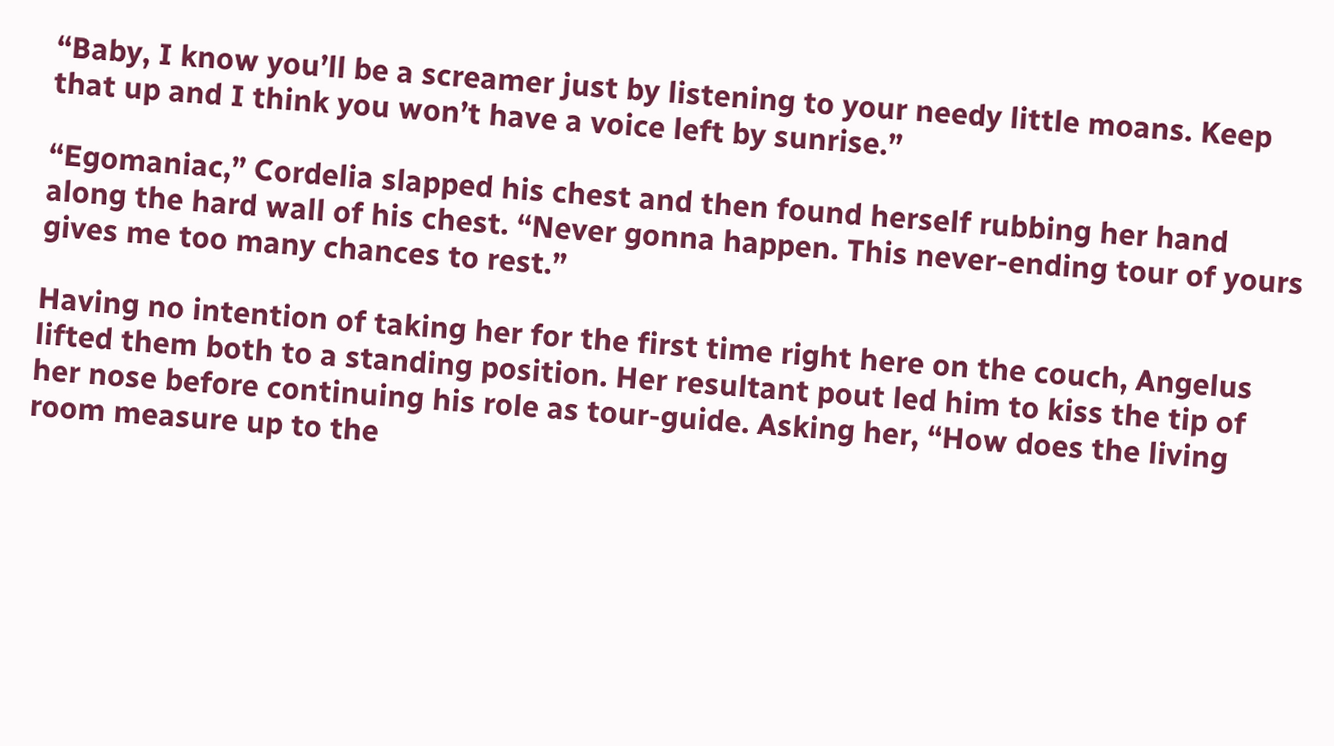“Baby, I know you’ll be a screamer just by listening to your needy little moans. Keep that up and I think you won’t have a voice left by sunrise.”

“Egomaniac,” Cordelia slapped his chest and then found herself rubbing her hand along the hard wall of his chest. “Never gonna happen. This never-ending tour of yours gives me too many chances to rest.”

Having no intention of taking her for the first time right here on the couch, Angelus lifted them both to a standing position. Her resultant pout led him to kiss the tip of her nose before continuing his role as tour-guide. Asking her, “How does the living room measure up to the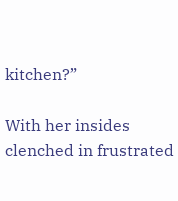kitchen?”

With her insides clenched in frustrated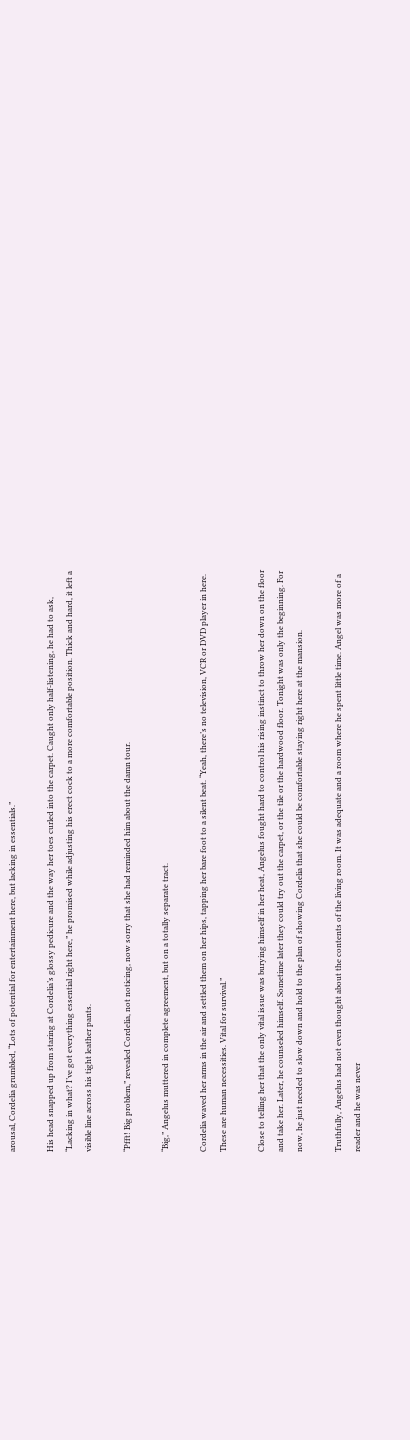arousal, Cordelia grumbled, “Lots of potential for entertainment here, but lacking in essentials.”

His head snapped up from staring at Cordelia’s glossy pedicure and the way her toes curled into the carpet. Caught only half-listening, he had to ask, “Lacking in what? I’ve got everything essential right here,” he promised while adjusting his erect cock to a more comfortable position. Thick and hard, it left a visible line across his tight leather pants.

“Pfft! Big problem,” revealed Cordelia, not noticing, now sorry that she had reminded him about the damn tour.

“Big,” Angelus muttered in complete agreement, but on a totally separate tract.

Cordelia waved her arms in the air and settled them on her hips, tapping her bare foot to a silent beat. “Yeah, there’s no television, VCR or DVD player in here. These are human necessities. Vital for survival.”

Close to telling her that the only vital issue was burying himself in her heat, Angelus fought hard to control his rising instinct to throw her down on the floor and take her. Later, he counseled himself. Sometime later they could try out the carpet, or the tile or the hardwood floor. Tonight was only the beginning. For now, he just needed to slow down and hold to the plan of showing Cordelia that she could be comfortable staying right here at the mansion.

Truthfully, Angelus had not even thought about the contents of the living room. It was adequate and a room where he spent little time. Angel was more of a reader and he was never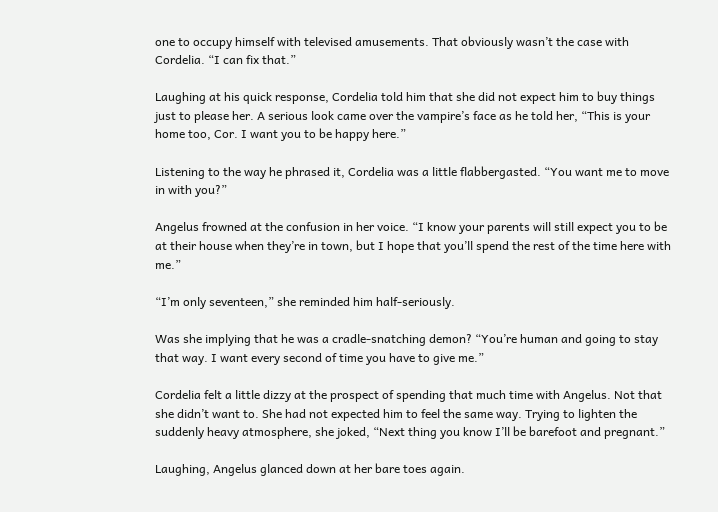one to occupy himself with televised amusements. That obviously wasn’t the case with Cordelia. “I can fix that.”

Laughing at his quick response, Cordelia told him that she did not expect him to buy things just to please her. A serious look came over the vampire’s face as he told her, “This is your home too, Cor. I want you to be happy here.”

Listening to the way he phrased it, Cordelia was a little flabbergasted. “You want me to move in with you?”

Angelus frowned at the confusion in her voice. “I know your parents will still expect you to be at their house when they’re in town, but I hope that you’ll spend the rest of the time here with me.”

“I’m only seventeen,” she reminded him half-seriously.

Was she implying that he was a cradle-snatching demon? “You’re human and going to stay that way. I want every second of time you have to give me.”

Cordelia felt a little dizzy at the prospect of spending that much time with Angelus. Not that she didn’t want to. She had not expected him to feel the same way. Trying to lighten the suddenly heavy atmosphere, she joked, “Next thing you know I’ll be barefoot and pregnant.”

Laughing, Angelus glanced down at her bare toes again.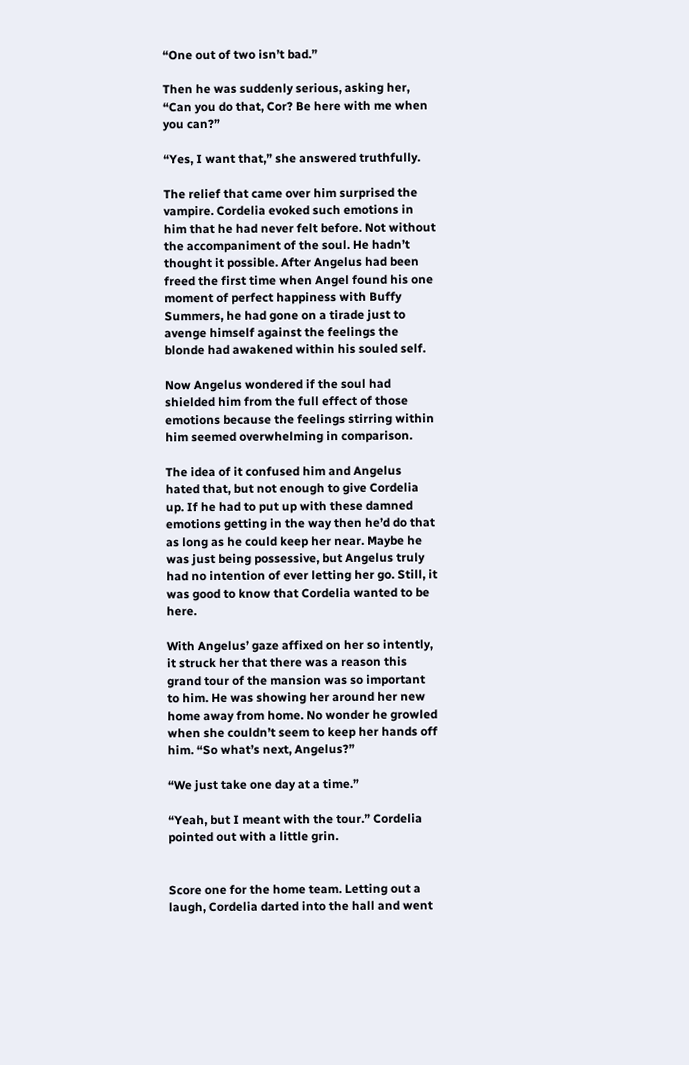“One out of two isn’t bad.”

Then he was suddenly serious, asking her, “Can you do that, Cor? Be here with me when you can?”

“Yes, I want that,” she answered truthfully.

The relief that came over him surprised the vampire. Cordelia evoked such emotions in him that he had never felt before. Not without the accompaniment of the soul. He hadn’t thought it possible. After Angelus had been freed the first time when Angel found his one moment of perfect happiness with Buffy Summers, he had gone on a tirade just to avenge himself against the feelings the blonde had awakened within his souled self.

Now Angelus wondered if the soul had shielded him from the full effect of those emotions because the feelings stirring within him seemed overwhelming in comparison.

The idea of it confused him and Angelus hated that, but not enough to give Cordelia up. If he had to put up with these damned emotions getting in the way then he’d do that as long as he could keep her near. Maybe he was just being possessive, but Angelus truly had no intention of ever letting her go. Still, it was good to know that Cordelia wanted to be here.

With Angelus’ gaze affixed on her so intently, it struck her that there was a reason this grand tour of the mansion was so important to him. He was showing her around her new home away from home. No wonder he growled when she couldn’t seem to keep her hands off him. “So what’s next, Angelus?”

“We just take one day at a time.”

“Yeah, but I meant with the tour.” Cordelia pointed out with a little grin.


Score one for the home team. Letting out a laugh, Cordelia darted into the hall and went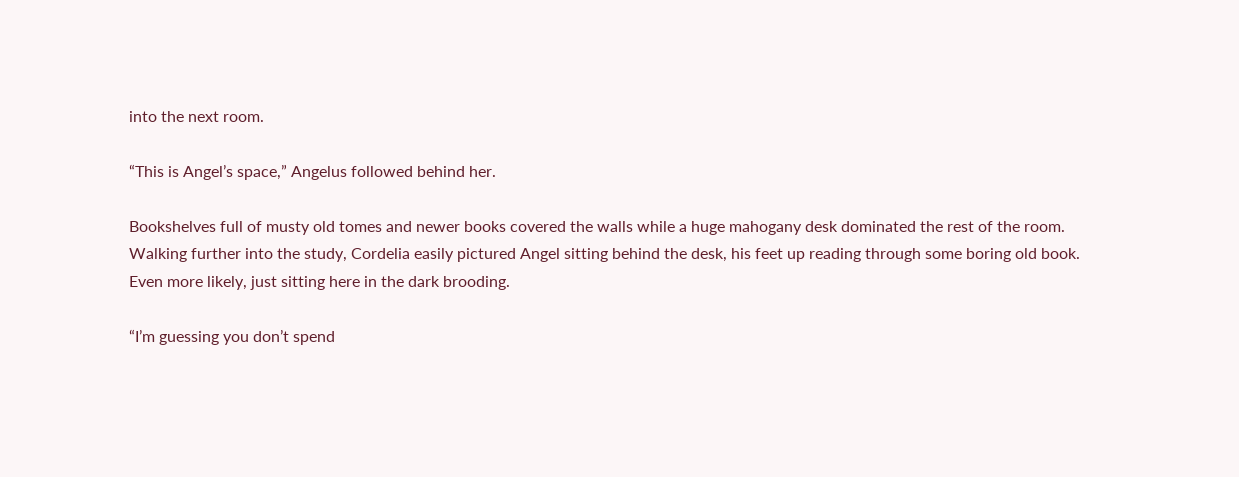into the next room.

“This is Angel’s space,” Angelus followed behind her.

Bookshelves full of musty old tomes and newer books covered the walls while a huge mahogany desk dominated the rest of the room. Walking further into the study, Cordelia easily pictured Angel sitting behind the desk, his feet up reading through some boring old book. Even more likely, just sitting here in the dark brooding.

“I’m guessing you don’t spend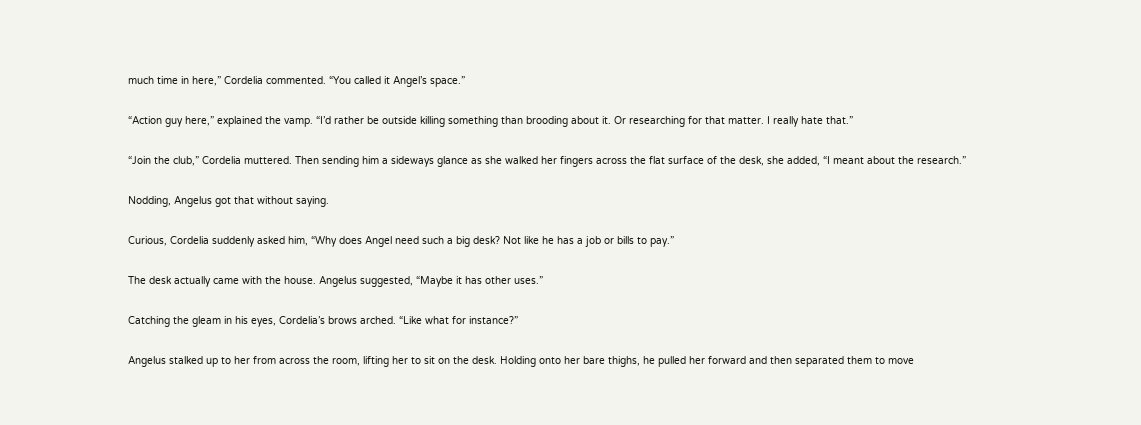much time in here,” Cordelia commented. “You called it Angel’s space.”

“Action guy here,” explained the vamp. “I’d rather be outside killing something than brooding about it. Or researching for that matter. I really hate that.”

“Join the club,” Cordelia muttered. Then sending him a sideways glance as she walked her fingers across the flat surface of the desk, she added, “I meant about the research.”

Nodding, Angelus got that without saying.

Curious, Cordelia suddenly asked him, “Why does Angel need such a big desk? Not like he has a job or bills to pay.”

The desk actually came with the house. Angelus suggested, “Maybe it has other uses.”

Catching the gleam in his eyes, Cordelia’s brows arched. “Like what for instance?”

Angelus stalked up to her from across the room, lifting her to sit on the desk. Holding onto her bare thighs, he pulled her forward and then separated them to move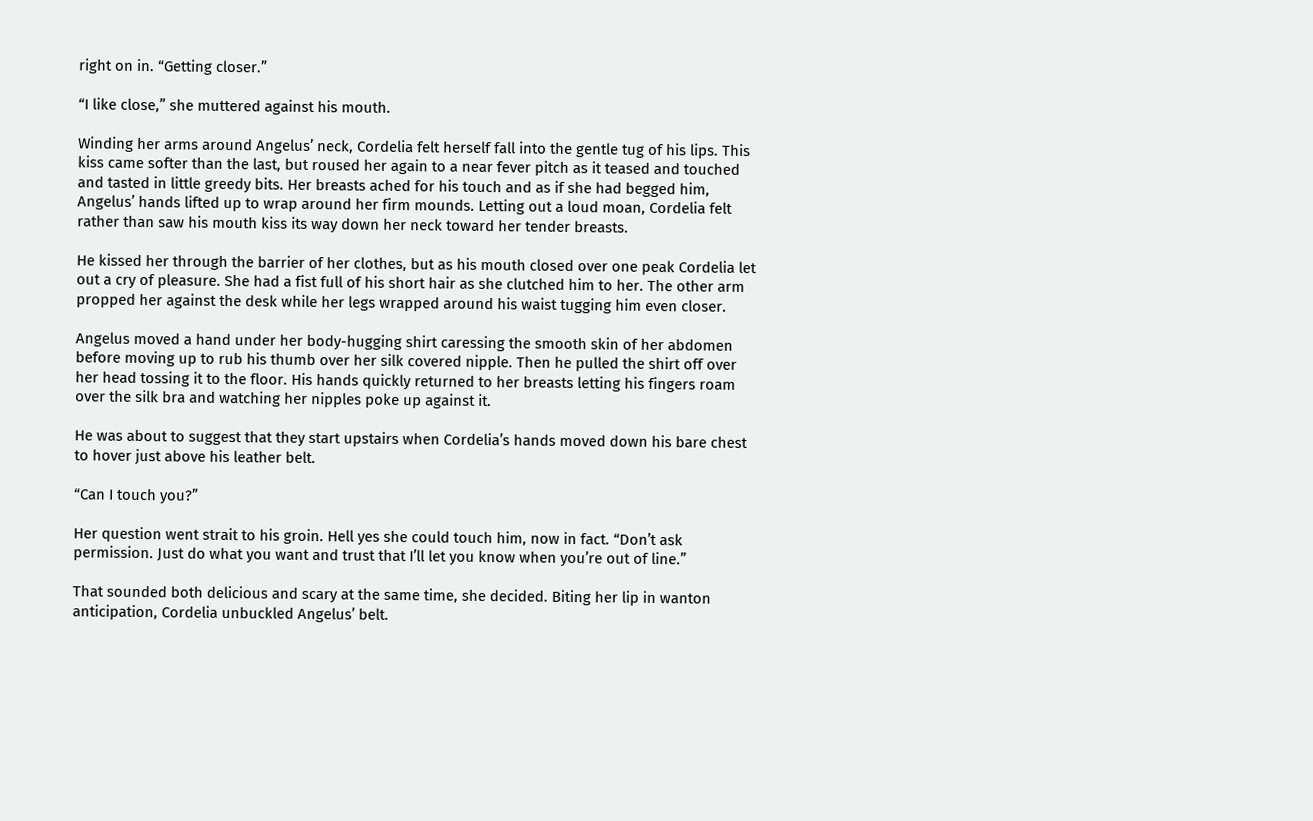right on in. “Getting closer.”

“I like close,” she muttered against his mouth.

Winding her arms around Angelus’ neck, Cordelia felt herself fall into the gentle tug of his lips. This kiss came softer than the last, but roused her again to a near fever pitch as it teased and touched and tasted in little greedy bits. Her breasts ached for his touch and as if she had begged him, Angelus’ hands lifted up to wrap around her firm mounds. Letting out a loud moan, Cordelia felt rather than saw his mouth kiss its way down her neck toward her tender breasts.

He kissed her through the barrier of her clothes, but as his mouth closed over one peak Cordelia let out a cry of pleasure. She had a fist full of his short hair as she clutched him to her. The other arm propped her against the desk while her legs wrapped around his waist tugging him even closer.

Angelus moved a hand under her body-hugging shirt caressing the smooth skin of her abdomen before moving up to rub his thumb over her silk covered nipple. Then he pulled the shirt off over her head tossing it to the floor. His hands quickly returned to her breasts letting his fingers roam over the silk bra and watching her nipples poke up against it.

He was about to suggest that they start upstairs when Cordelia’s hands moved down his bare chest to hover just above his leather belt.

“Can I touch you?”

Her question went strait to his groin. Hell yes she could touch him, now in fact. “Don’t ask permission. Just do what you want and trust that I’ll let you know when you’re out of line.”

That sounded both delicious and scary at the same time, she decided. Biting her lip in wanton anticipation, Cordelia unbuckled Angelus’ belt.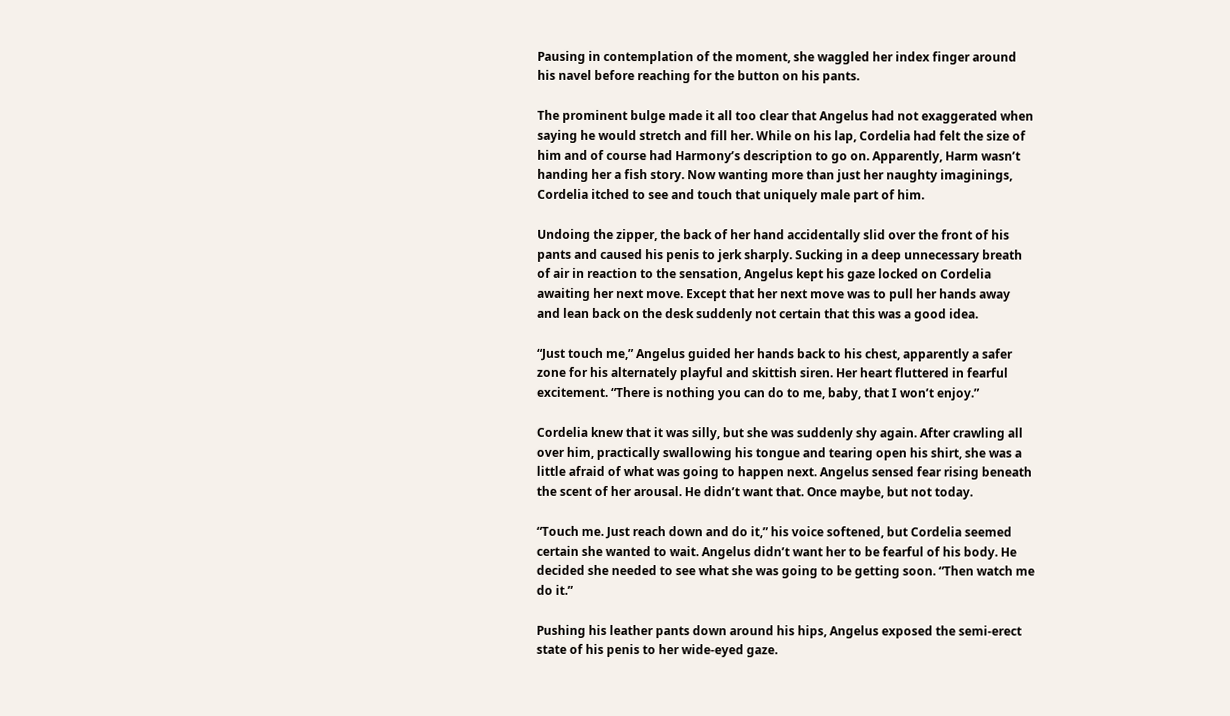Pausing in contemplation of the moment, she waggled her index finger around his navel before reaching for the button on his pants.

The prominent bulge made it all too clear that Angelus had not exaggerated when saying he would stretch and fill her. While on his lap, Cordelia had felt the size of him and of course had Harmony’s description to go on. Apparently, Harm wasn’t handing her a fish story. Now wanting more than just her naughty imaginings, Cordelia itched to see and touch that uniquely male part of him.

Undoing the zipper, the back of her hand accidentally slid over the front of his pants and caused his penis to jerk sharply. Sucking in a deep unnecessary breath of air in reaction to the sensation, Angelus kept his gaze locked on Cordelia awaiting her next move. Except that her next move was to pull her hands away and lean back on the desk suddenly not certain that this was a good idea.

“Just touch me,” Angelus guided her hands back to his chest, apparently a safer zone for his alternately playful and skittish siren. Her heart fluttered in fearful excitement. “There is nothing you can do to me, baby, that I won’t enjoy.”

Cordelia knew that it was silly, but she was suddenly shy again. After crawling all over him, practically swallowing his tongue and tearing open his shirt, she was a little afraid of what was going to happen next. Angelus sensed fear rising beneath the scent of her arousal. He didn’t want that. Once maybe, but not today.

“Touch me. Just reach down and do it,” his voice softened, but Cordelia seemed certain she wanted to wait. Angelus didn’t want her to be fearful of his body. He decided she needed to see what she was going to be getting soon. “Then watch me do it.”

Pushing his leather pants down around his hips, Angelus exposed the semi-erect state of his penis to her wide-eyed gaze.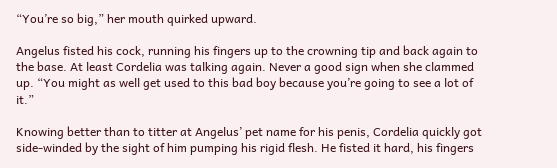“You’re so big,” her mouth quirked upward.

Angelus fisted his cock, running his fingers up to the crowning tip and back again to the base. At least Cordelia was talking again. Never a good sign when she clammed up. “You might as well get used to this bad boy because you’re going to see a lot of it.”

Knowing better than to titter at Angelus’ pet name for his penis, Cordelia quickly got side-winded by the sight of him pumping his rigid flesh. He fisted it hard, his fingers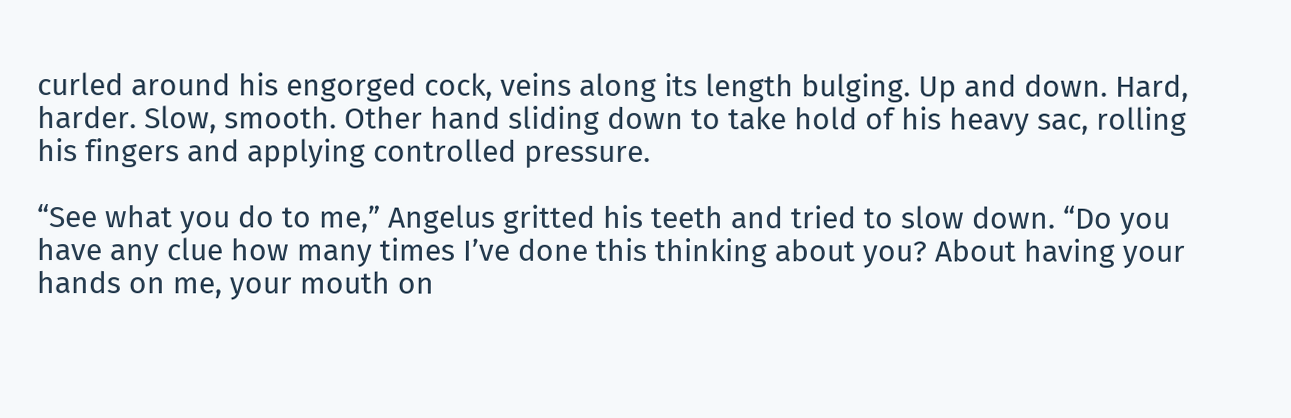curled around his engorged cock, veins along its length bulging. Up and down. Hard, harder. Slow, smooth. Other hand sliding down to take hold of his heavy sac, rolling his fingers and applying controlled pressure.

“See what you do to me,” Angelus gritted his teeth and tried to slow down. “Do you have any clue how many times I’ve done this thinking about you? About having your hands on me, your mouth on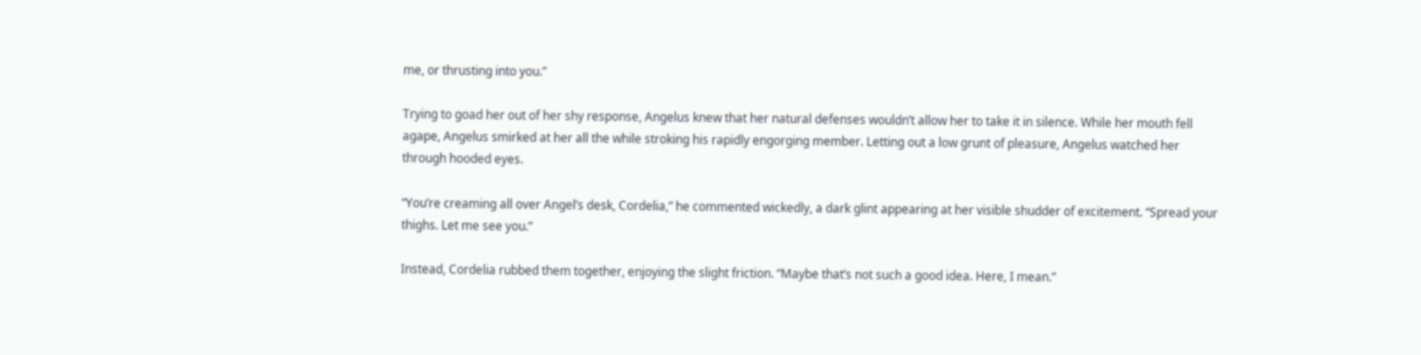me, or thrusting into you.”

Trying to goad her out of her shy response, Angelus knew that her natural defenses wouldn’t allow her to take it in silence. While her mouth fell agape, Angelus smirked at her all the while stroking his rapidly engorging member. Letting out a low grunt of pleasure, Angelus watched her through hooded eyes.

“You’re creaming all over Angel’s desk, Cordelia,” he commented wickedly, a dark glint appearing at her visible shudder of excitement. “Spread your thighs. Let me see you.”

Instead, Cordelia rubbed them together, enjoying the slight friction. “Maybe that’s not such a good idea. Here, I mean.”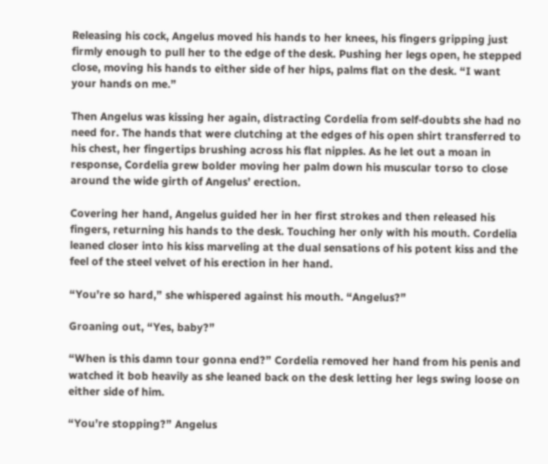Releasing his cock, Angelus moved his hands to her knees, his fingers gripping just firmly enough to pull her to the edge of the desk. Pushing her legs open, he stepped close, moving his hands to either side of her hips, palms flat on the desk. “I want your hands on me.”

Then Angelus was kissing her again, distracting Cordelia from self-doubts she had no need for. The hands that were clutching at the edges of his open shirt transferred to his chest, her fingertips brushing across his flat nipples. As he let out a moan in response, Cordelia grew bolder moving her palm down his muscular torso to close around the wide girth of Angelus’ erection.

Covering her hand, Angelus guided her in her first strokes and then released his fingers, returning his hands to the desk. Touching her only with his mouth. Cordelia leaned closer into his kiss marveling at the dual sensations of his potent kiss and the feel of the steel velvet of his erection in her hand.

“You’re so hard,” she whispered against his mouth. “Angelus?”

Groaning out, “Yes, baby?”

“When is this damn tour gonna end?” Cordelia removed her hand from his penis and watched it bob heavily as she leaned back on the desk letting her legs swing loose on either side of him.

“You’re stopping?” Angelus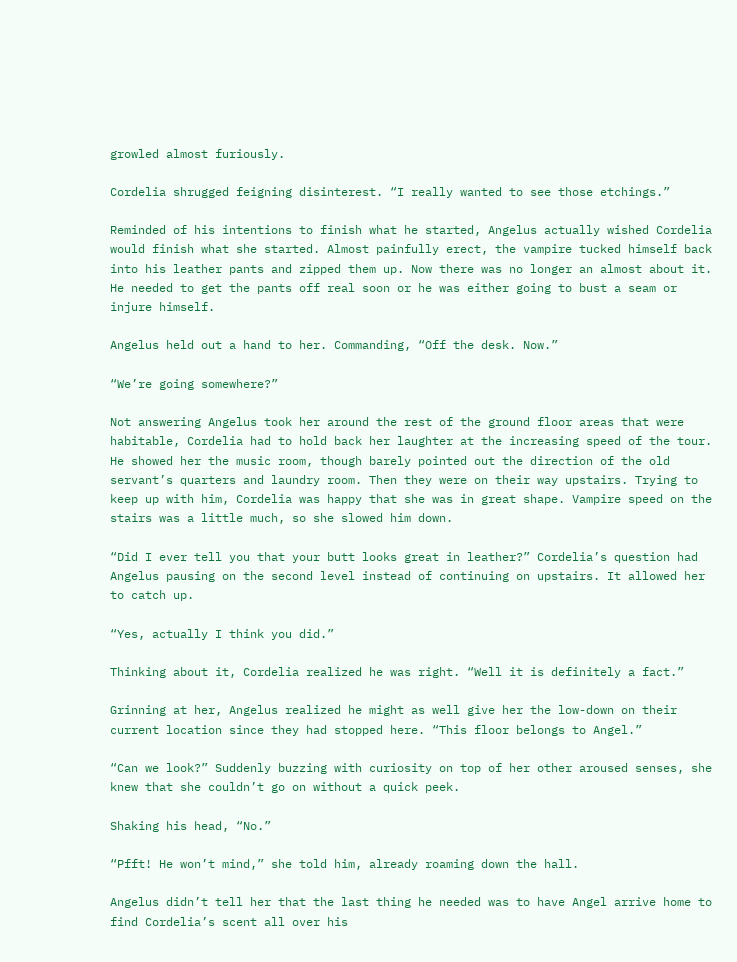growled almost furiously.

Cordelia shrugged feigning disinterest. “I really wanted to see those etchings.”

Reminded of his intentions to finish what he started, Angelus actually wished Cordelia would finish what she started. Almost painfully erect, the vampire tucked himself back into his leather pants and zipped them up. Now there was no longer an almost about it. He needed to get the pants off real soon or he was either going to bust a seam or injure himself.

Angelus held out a hand to her. Commanding, “Off the desk. Now.”

“We’re going somewhere?”

Not answering Angelus took her around the rest of the ground floor areas that were habitable, Cordelia had to hold back her laughter at the increasing speed of the tour. He showed her the music room, though barely pointed out the direction of the old servant’s quarters and laundry room. Then they were on their way upstairs. Trying to keep up with him, Cordelia was happy that she was in great shape. Vampire speed on the stairs was a little much, so she slowed him down.

“Did I ever tell you that your butt looks great in leather?” Cordelia’s question had Angelus pausing on the second level instead of continuing on upstairs. It allowed her to catch up.

“Yes, actually I think you did.”

Thinking about it, Cordelia realized he was right. “Well it is definitely a fact.”

Grinning at her, Angelus realized he might as well give her the low-down on their current location since they had stopped here. “This floor belongs to Angel.”

“Can we look?” Suddenly buzzing with curiosity on top of her other aroused senses, she knew that she couldn’t go on without a quick peek.

Shaking his head, “No.”

“Pfft! He won’t mind,” she told him, already roaming down the hall.

Angelus didn’t tell her that the last thing he needed was to have Angel arrive home to find Cordelia’s scent all over his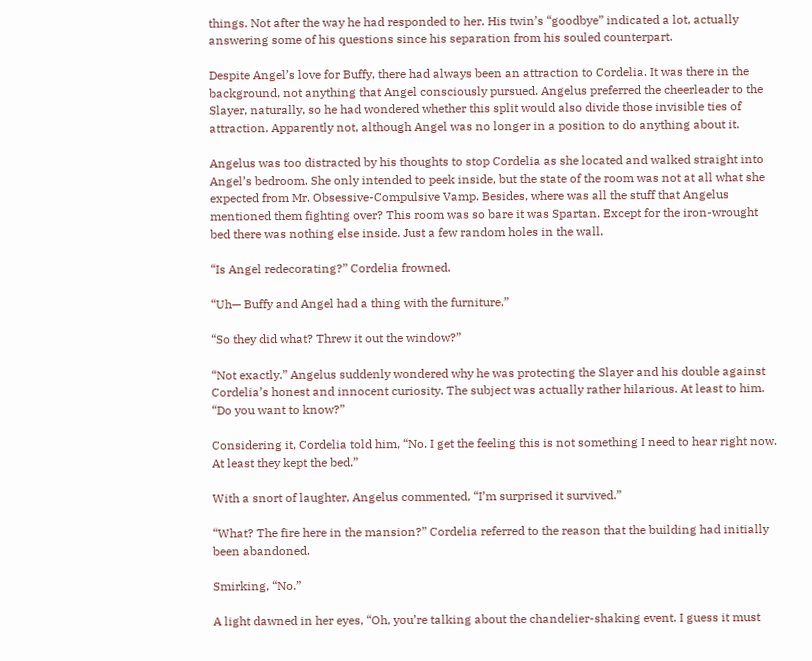things. Not after the way he had responded to her. His twin’s “goodbye” indicated a lot, actually answering some of his questions since his separation from his souled counterpart.

Despite Angel’s love for Buffy, there had always been an attraction to Cordelia. It was there in the background, not anything that Angel consciously pursued. Angelus preferred the cheerleader to the Slayer, naturally, so he had wondered whether this split would also divide those invisible ties of attraction. Apparently not, although Angel was no longer in a position to do anything about it.

Angelus was too distracted by his thoughts to stop Cordelia as she located and walked straight into Angel’s bedroom. She only intended to peek inside, but the state of the room was not at all what she expected from Mr. Obsessive-Compulsive Vamp. Besides, where was all the stuff that Angelus mentioned them fighting over? This room was so bare it was Spartan. Except for the iron-wrought bed there was nothing else inside. Just a few random holes in the wall.

“Is Angel redecorating?” Cordelia frowned.

“Uh— Buffy and Angel had a thing with the furniture.”

“So they did what? Threw it out the window?”

“Not exactly.” Angelus suddenly wondered why he was protecting the Slayer and his double against Cordelia’s honest and innocent curiosity. The subject was actually rather hilarious. At least to him. “Do you want to know?”

Considering it, Cordelia told him, “No. I get the feeling this is not something I need to hear right now. At least they kept the bed.”

With a snort of laughter, Angelus commented, “I’m surprised it survived.”

“What? The fire here in the mansion?” Cordelia referred to the reason that the building had initially been abandoned.

Smirking, “No.”

A light dawned in her eyes, “Oh, you’re talking about the chandelier-shaking event. I guess it must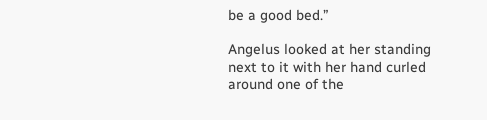be a good bed.”

Angelus looked at her standing next to it with her hand curled around one of the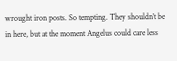wrought iron posts. So tempting. They shouldn’t be in here, but at the moment Angelus could care less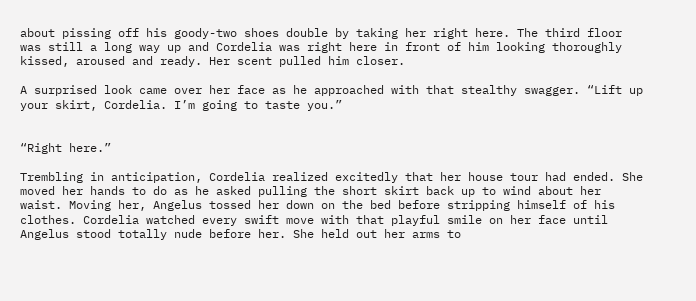about pissing off his goody-two shoes double by taking her right here. The third floor was still a long way up and Cordelia was right here in front of him looking thoroughly kissed, aroused and ready. Her scent pulled him closer.

A surprised look came over her face as he approached with that stealthy swagger. “Lift up your skirt, Cordelia. I’m going to taste you.”


“Right here.”

Trembling in anticipation, Cordelia realized excitedly that her house tour had ended. She moved her hands to do as he asked pulling the short skirt back up to wind about her waist. Moving her, Angelus tossed her down on the bed before stripping himself of his clothes. Cordelia watched every swift move with that playful smile on her face until Angelus stood totally nude before her. She held out her arms to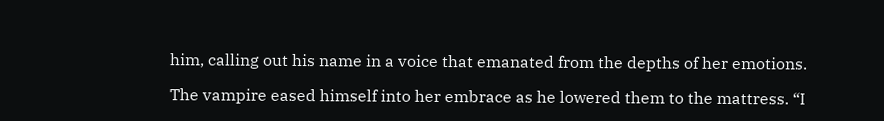him, calling out his name in a voice that emanated from the depths of her emotions.

The vampire eased himself into her embrace as he lowered them to the mattress. “I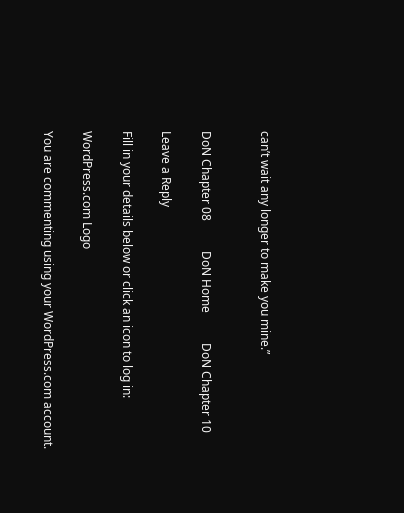can’t wait any longer to make you mine.”


DoN Chapter 08          DoN Home          DoN Chapter 10

Leave a Reply

Fill in your details below or click an icon to log in:

WordPress.com Logo

You are commenting using your WordPress.com account.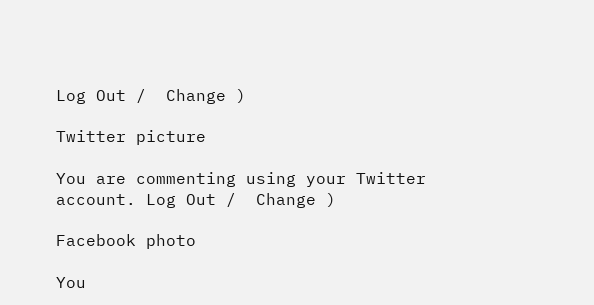Log Out /  Change )

Twitter picture

You are commenting using your Twitter account. Log Out /  Change )

Facebook photo

You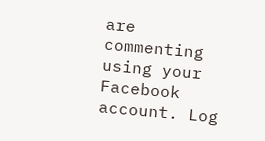are commenting using your Facebook account. Log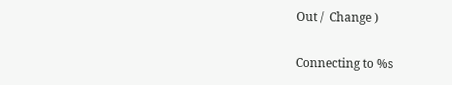Out /  Change )

Connecting to %s